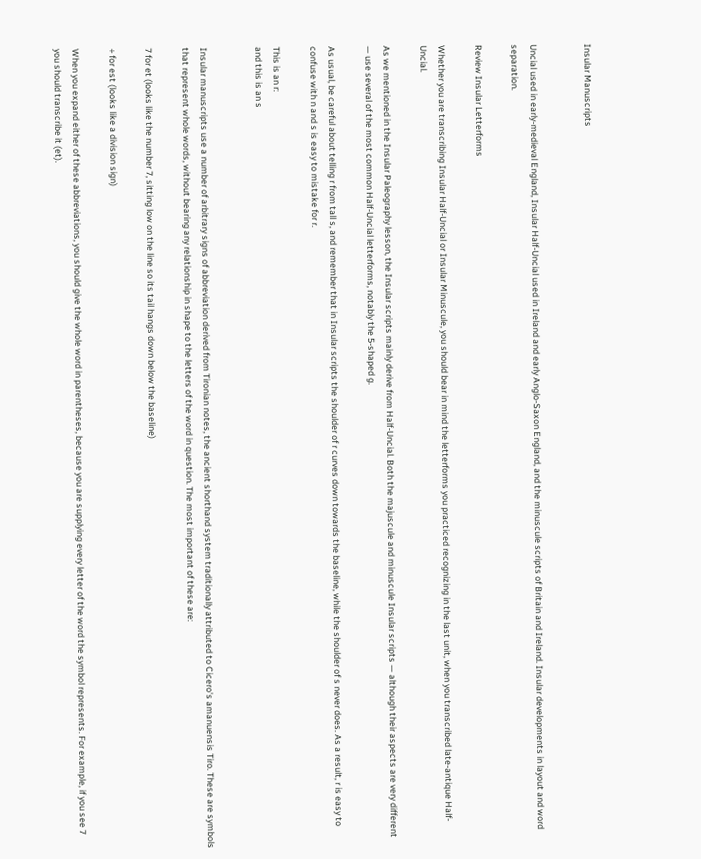Insular Manuscripts


Uncial used in early-medieval England, Insular Half-Uncial used in Ireland and early Anglo-Saxon England, and the minuscule scripts of Britain and Ireland. Insular developments in layout and word separation.

Review Insular Letterforms

Whether you are transcribing Insular Half-Uncial or Insular Minuscule, you should bear in mind the letterforms you practiced recognizing in the last unit, when you transcribed late-antique Half-Uncial.

As we mentioned in the Insular Paleography lesson, the Insular scripts mainly derive from Half-Uncial. Both the majuscule and minuscule Insular scripts — although their aspects are very different — use several of the most common Half-Uncial letterforms, notably the 5-shaped g.

As usual, be careful about telling r from tall s, and remember that in Insular scripts the shoulder of r curves down towards the baseline, while the shoulder of s never does. As a result, r is easy to confuse with n and s is easy to mistake for r.

This is an r:
and this is an s


Insular manuscripts use a number of arbitrary signs of abbreviation derived from Tironian notes, the ancient shorthand system traditionally attributed to Cicero's amanuensis Tiro. These are symbols that represent whole words, without bearing any relationship in shape to the letters of the word in question. The most important of these are:

7 for et (looks like the number 7, sitting low on the line so its tail hangs down below the baseline)

÷ for est (looks like a division sign)

When you expand either of these abbreviations, you should give the whole word in parentheses, because you are supplying every letter of the word the symbol represents. For example, if you see 7 you should transcribe it (et).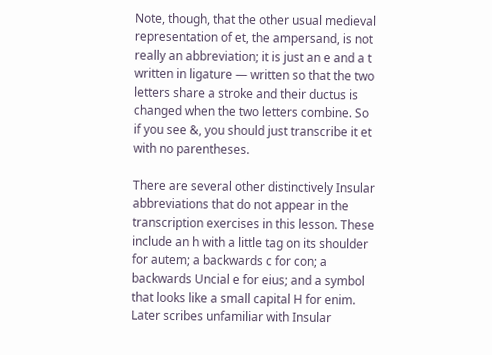Note, though, that the other usual medieval representation of et, the ampersand, is not really an abbreviation; it is just an e and a t written in ligature — written so that the two letters share a stroke and their ductus is changed when the two letters combine. So if you see &, you should just transcribe it et with no parentheses.

There are several other distinctively Insular abbreviations that do not appear in the transcription exercises in this lesson. These include an h with a little tag on its shoulder for autem; a backwards c for con; a backwards Uncial e for eius; and a symbol that looks like a small capital H for enim. Later scribes unfamiliar with Insular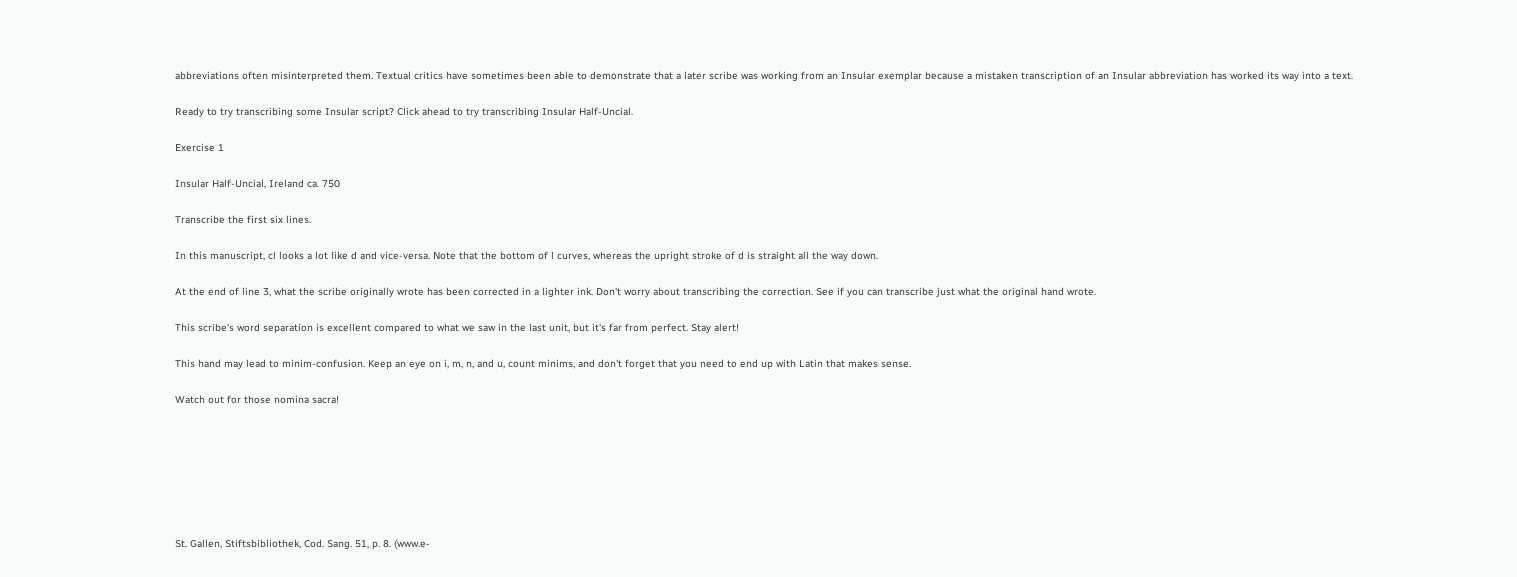abbreviations often misinterpreted them. Textual critics have sometimes been able to demonstrate that a later scribe was working from an Insular exemplar because a mistaken transcription of an Insular abbreviation has worked its way into a text.

Ready to try transcribing some Insular script? Click ahead to try transcribing Insular Half-Uncial.

Exercise 1

Insular Half-Uncial, Ireland ca. 750

Transcribe the first six lines.

In this manuscript, cl looks a lot like d and vice-versa. Note that the bottom of l curves, whereas the upright stroke of d is straight all the way down.

At the end of line 3, what the scribe originally wrote has been corrected in a lighter ink. Don't worry about transcribing the correction. See if you can transcribe just what the original hand wrote.

This scribe's word separation is excellent compared to what we saw in the last unit, but it's far from perfect. Stay alert!

This hand may lead to minim-confusion. Keep an eye on i, m, n, and u, count minims, and don't forget that you need to end up with Latin that makes sense.

Watch out for those nomina sacra!







St. Gallen, Stiftsbibliothek, Cod. Sang. 51, p. 8. (www.e‑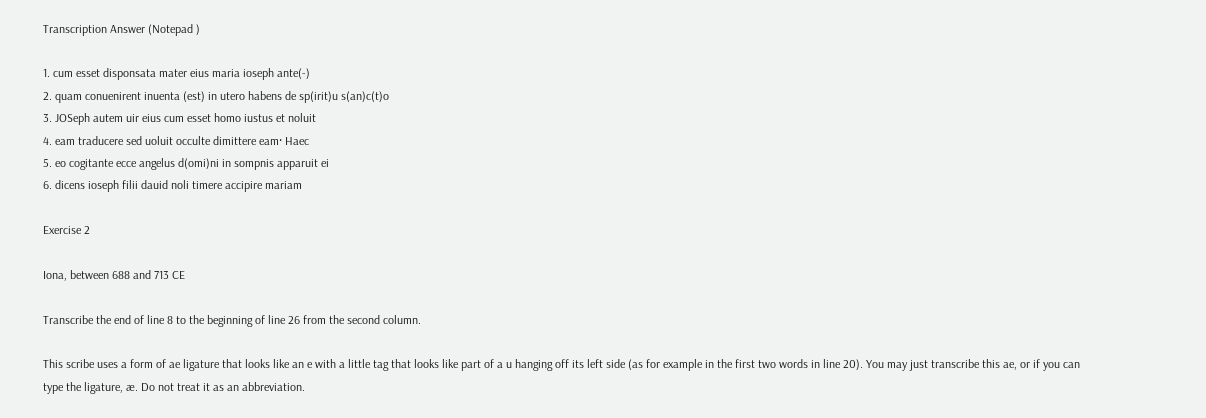Transcription Answer (Notepad )

1. cum esset disponsata mater eius maria ioseph ante(-)
2. quam conuenirent inuenta (est) in utero habens de sp(irit)u s(an)c(t)o
3. JOSeph autem uir eius cum esset homo iustus et noluit
4. eam traducere sed uoluit occulte dimittere eam· Haec
5. eo cogitante ecce angelus d(omi)ni in sompnis apparuit ei
6. dicens ioseph filii dauid noli timere accipire mariam

Exercise 2

Iona, between 688 and 713 CE

Transcribe the end of line 8 to the beginning of line 26 from the second column.

This scribe uses a form of ae ligature that looks like an e with a little tag that looks like part of a u hanging off its left side (as for example in the first two words in line 20). You may just transcribe this ae, or if you can type the ligature, æ. Do not treat it as an abbreviation.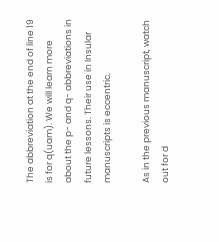The abbreviation at the end of line 19 is for q(uam). We will learn more about the p- and q- abbreviations in future lessons. Their use in Insular manuscripts is eccentric.

As in the previous manuscript, watch out for d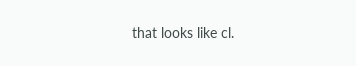that looks like cl.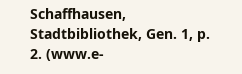Schaffhausen, Stadtbibliothek, Gen. 1, p. 2. (www.e‑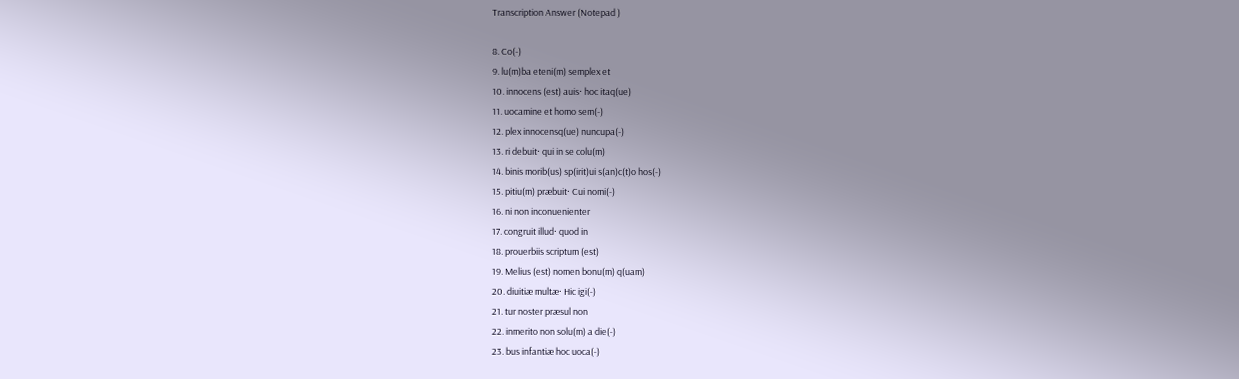Transcription Answer (Notepad )

8. Co(-)
9. lu(m)ba eteni(m) semplex et
10. innocens (est) auis· hoc itaq(ue)
11. uocamine et homo sem(-)
12. plex innocensq(ue) nuncupa(-)
13. ri debuit· qui in se colu(m)
14. binis morib(us) sp(irit)ui s(an)c(t)o hos(-)
15. pitiu(m) præbuit· Cui nomi(-)
16. ni non inconuenienter
17. congruit illud· quod in
18. prouerbiis scriptum (est)
19. Melius (est) nomen bonu(m) q(uam)
20. diuitiæ multæ· Hic igi(-)
21. tur noster præsul non
22. inmerito non solu(m) a die(-)
23. bus infantiæ hoc uoca(-)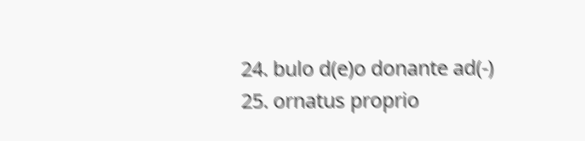24. bulo d(e)o donante ad(-)
25. ornatus proprio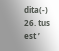dita(-)
26. tus est ’